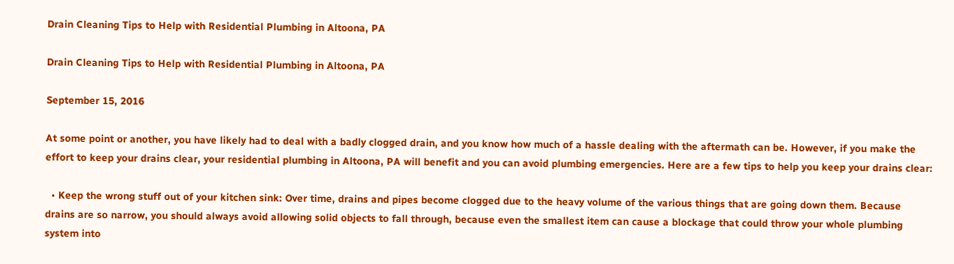Drain Cleaning Tips to Help with Residential Plumbing in Altoona, PA

Drain Cleaning Tips to Help with Residential Plumbing in Altoona, PA

September 15, 2016

At some point or another, you have likely had to deal with a badly clogged drain, and you know how much of a hassle dealing with the aftermath can be. However, if you make the effort to keep your drains clear, your residential plumbing in Altoona, PA will benefit and you can avoid plumbing emergencies. Here are a few tips to help you keep your drains clear:

  • Keep the wrong stuff out of your kitchen sink: Over time, drains and pipes become clogged due to the heavy volume of the various things that are going down them. Because drains are so narrow, you should always avoid allowing solid objects to fall through, because even the smallest item can cause a blockage that could throw your whole plumbing system into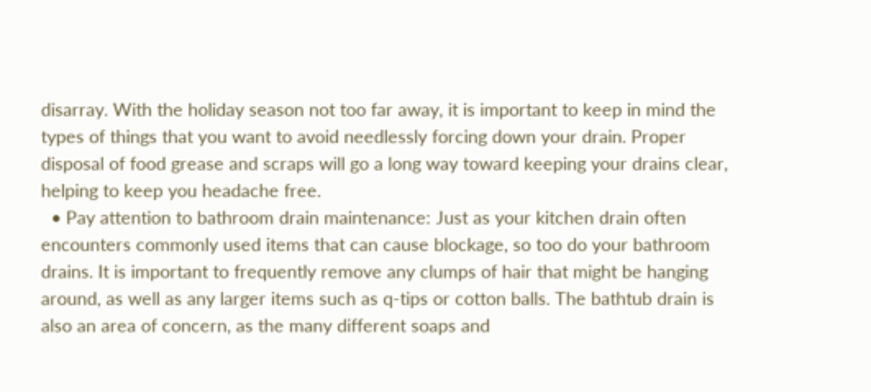disarray. With the holiday season not too far away, it is important to keep in mind the types of things that you want to avoid needlessly forcing down your drain. Proper disposal of food grease and scraps will go a long way toward keeping your drains clear, helping to keep you headache free.
  • Pay attention to bathroom drain maintenance: Just as your kitchen drain often encounters commonly used items that can cause blockage, so too do your bathroom drains. It is important to frequently remove any clumps of hair that might be hanging around, as well as any larger items such as q-tips or cotton balls. The bathtub drain is also an area of concern, as the many different soaps and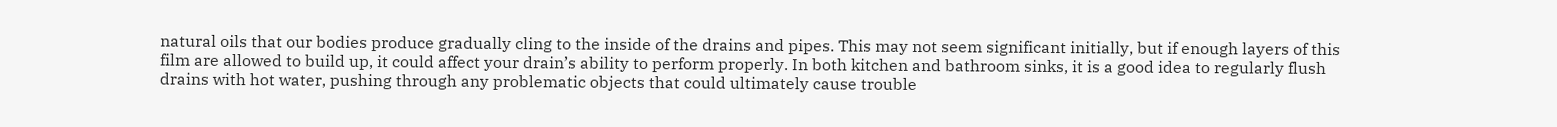natural oils that our bodies produce gradually cling to the inside of the drains and pipes. This may not seem significant initially, but if enough layers of this film are allowed to build up, it could affect your drain’s ability to perform properly. In both kitchen and bathroom sinks, it is a good idea to regularly flush drains with hot water, pushing through any problematic objects that could ultimately cause trouble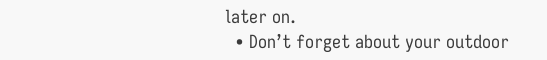later on.
  • Don’t forget about your outdoor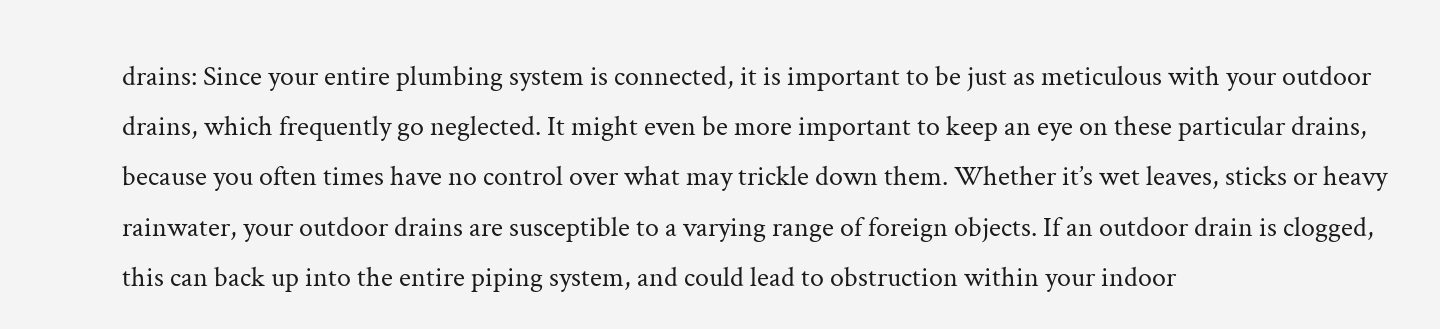drains: Since your entire plumbing system is connected, it is important to be just as meticulous with your outdoor drains, which frequently go neglected. It might even be more important to keep an eye on these particular drains, because you often times have no control over what may trickle down them. Whether it’s wet leaves, sticks or heavy rainwater, your outdoor drains are susceptible to a varying range of foreign objects. If an outdoor drain is clogged, this can back up into the entire piping system, and could lead to obstruction within your indoor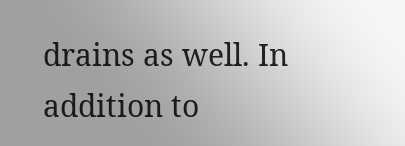drains as well. In addition to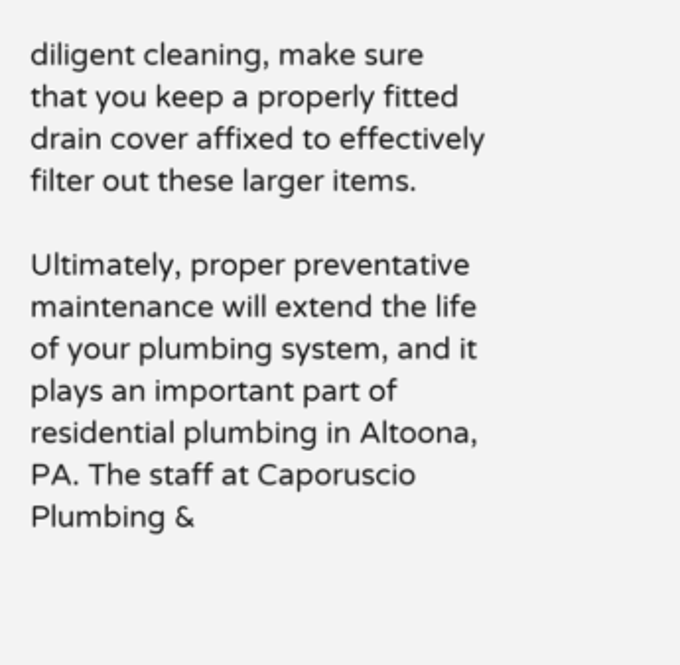diligent cleaning, make sure that you keep a properly fitted drain cover affixed to effectively filter out these larger items.

Ultimately, proper preventative maintenance will extend the life of your plumbing system, and it plays an important part of residential plumbing in Altoona, PA. The staff at Caporuscio Plumbing &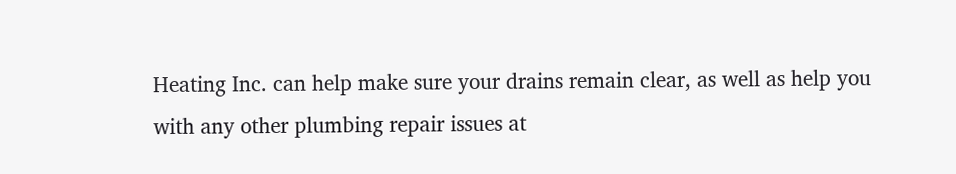Heating Inc. can help make sure your drains remain clear, as well as help you with any other plumbing repair issues at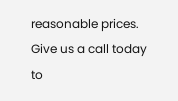reasonable prices. Give us a call today to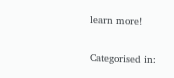learn more!

Categorised in: